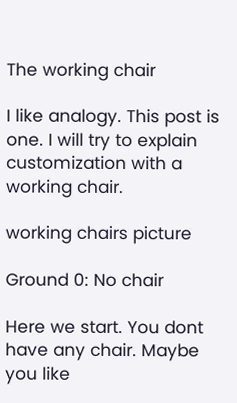The working chair

I like analogy. This post is one. I will try to explain customization with a working chair.

working chairs picture

Ground 0: No chair

Here we start. You dont have any chair. Maybe you like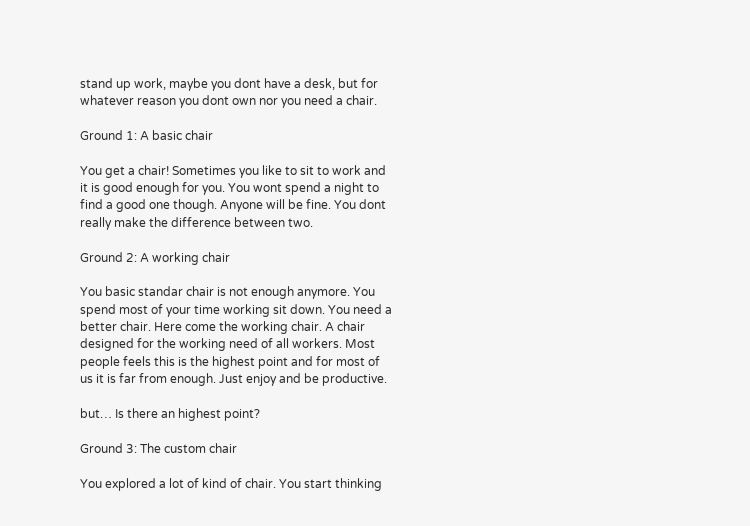stand up work, maybe you dont have a desk, but for whatever reason you dont own nor you need a chair.

Ground 1: A basic chair

You get a chair! Sometimes you like to sit to work and it is good enough for you. You wont spend a night to find a good one though. Anyone will be fine. You dont really make the difference between two.

Ground 2: A working chair

You basic standar chair is not enough anymore. You spend most of your time working sit down. You need a better chair. Here come the working chair. A chair designed for the working need of all workers. Most people feels this is the highest point and for most of us it is far from enough. Just enjoy and be productive.

but… Is there an highest point?

Ground 3: The custom chair

You explored a lot of kind of chair. You start thinking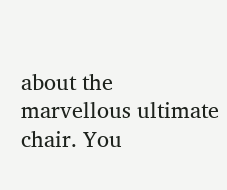about the marvellous ultimate chair. You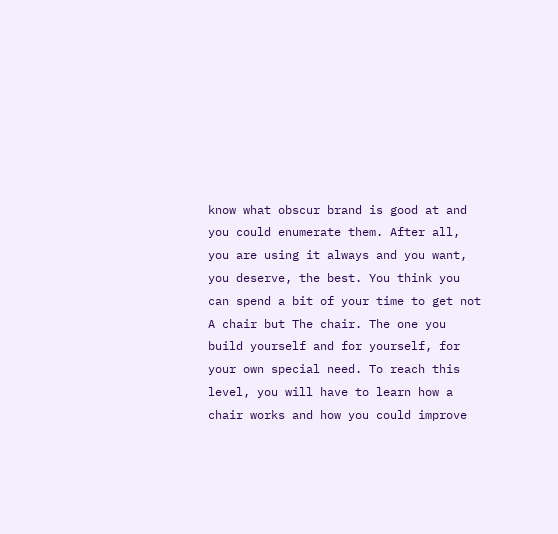know what obscur brand is good at and you could enumerate them. After all, you are using it always and you want, you deserve, the best. You think you can spend a bit of your time to get not A chair but The chair. The one you build yourself and for yourself, for your own special need. To reach this level, you will have to learn how a chair works and how you could improve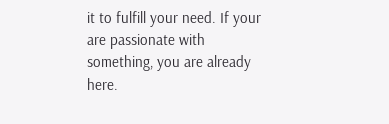it to fulfill your need. If your are passionate with something, you are already here.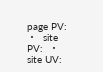page PV:  ・  site PV:  ・  site UV: